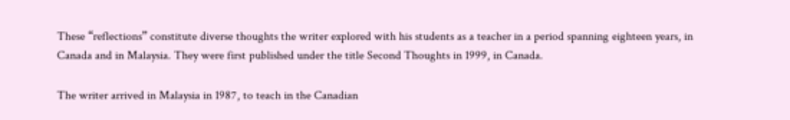These “reflections” constitute diverse thoughts the writer explored with his students as a teacher in a period spanning eighteen years, in Canada and in Malaysia. They were first published under the title Second Thoughts in 1999, in Canada.

The writer arrived in Malaysia in 1987, to teach in the Canadian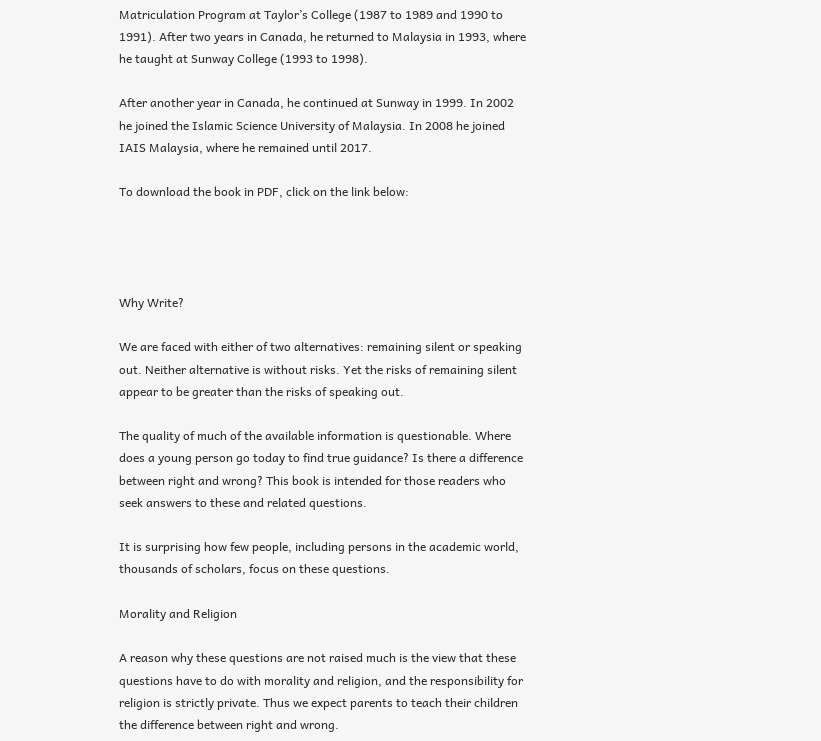Matriculation Program at Taylor’s College (1987 to 1989 and 1990 to 1991). After two years in Canada, he returned to Malaysia in 1993, where he taught at Sunway College (1993 to 1998).

After another year in Canada, he continued at Sunway in 1999. In 2002 he joined the Islamic Science University of Malaysia. In 2008 he joined IAIS Malaysia, where he remained until 2017.

To download the book in PDF, click on the link below:




Why Write?

We are faced with either of two alternatives: remaining silent or speaking out. Neither alternative is without risks. Yet the risks of remaining silent appear to be greater than the risks of speaking out.

The quality of much of the available information is questionable. Where does a young person go today to find true guidance? Is there a difference between right and wrong? This book is intended for those readers who seek answers to these and related questions.

It is surprising how few people, including persons in the academic world, thousands of scholars, focus on these questions.

Morality and Religion

A reason why these questions are not raised much is the view that these questions have to do with morality and religion, and the responsibility for religion is strictly private. Thus we expect parents to teach their children the difference between right and wrong.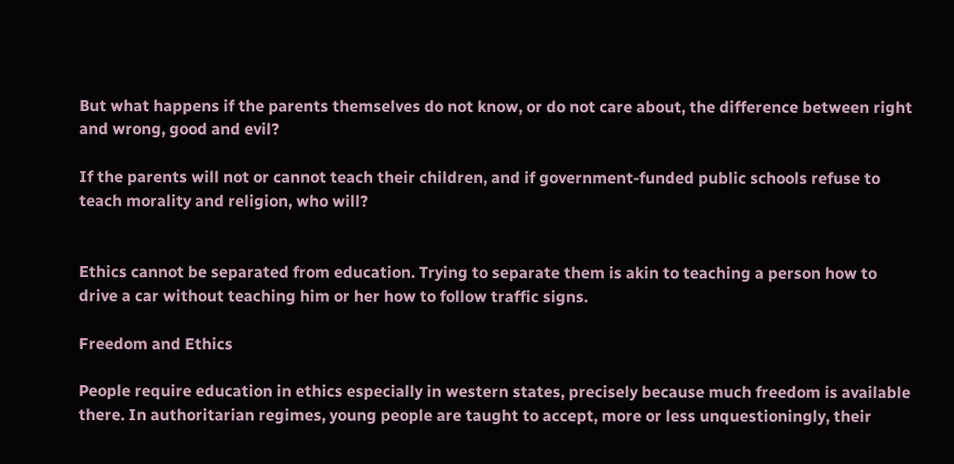But what happens if the parents themselves do not know, or do not care about, the difference between right and wrong, good and evil?

If the parents will not or cannot teach their children, and if government-funded public schools refuse to teach morality and religion, who will?


Ethics cannot be separated from education. Trying to separate them is akin to teaching a person how to drive a car without teaching him or her how to follow traffic signs.

Freedom and Ethics

People require education in ethics especially in western states, precisely because much freedom is available there. In authoritarian regimes, young people are taught to accept, more or less unquestioningly, their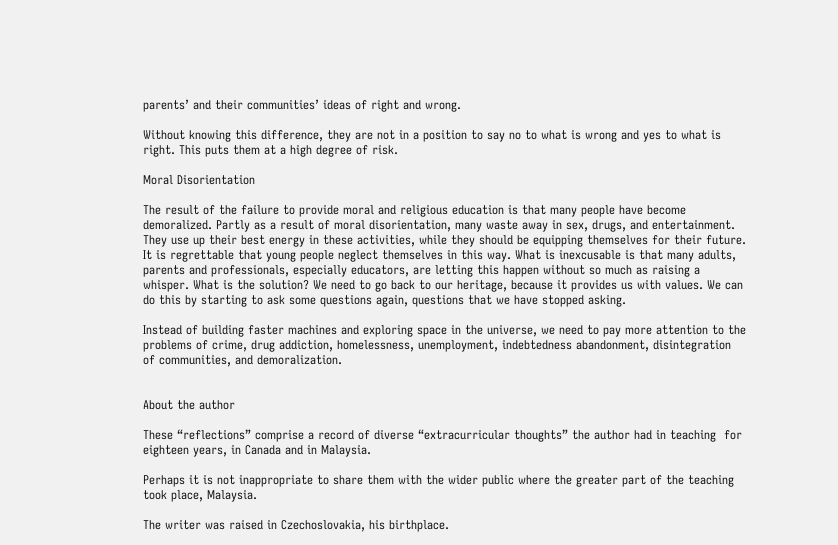parents’ and their communities’ ideas of right and wrong.

Without knowing this difference, they are not in a position to say no to what is wrong and yes to what is right. This puts them at a high degree of risk.

Moral Disorientation

The result of the failure to provide moral and religious education is that many people have become demoralized. Partly as a result of moral disorientation, many waste away in sex, drugs, and entertainment. They use up their best energy in these activities, while they should be equipping themselves for their future. It is regrettable that young people neglect themselves in this way. What is inexcusable is that many adults, parents and professionals, especially educators, are letting this happen without so much as raising a whisper. What is the solution? We need to go back to our heritage, because it provides us with values. We can do this by starting to ask some questions again, questions that we have stopped asking.

Instead of building faster machines and exploring space in the universe, we need to pay more attention to the problems of crime, drug addiction, homelessness, unemployment, indebtedness abandonment, disintegration of communities, and demoralization.


About the author

These “reflections” comprise a record of diverse “extracurricular thoughts” the author had in teaching  for eighteen years, in Canada and in Malaysia.

Perhaps it is not inappropriate to share them with the wider public where the greater part of the teaching took place, Malaysia.

The writer was raised in Czechoslovakia, his birthplace.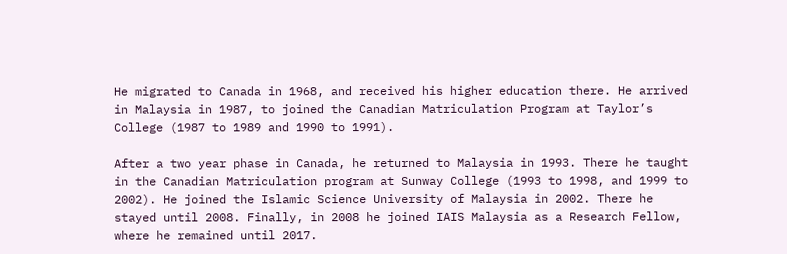He migrated to Canada in 1968, and received his higher education there. He arrived in Malaysia in 1987, to joined the Canadian Matriculation Program at Taylor’s College (1987 to 1989 and 1990 to 1991).

After a two year phase in Canada, he returned to Malaysia in 1993. There he taught in the Canadian Matriculation program at Sunway College (1993 to 1998, and 1999 to 2002). He joined the Islamic Science University of Malaysia in 2002. There he stayed until 2008. Finally, in 2008 he joined IAIS Malaysia as a Research Fellow, where he remained until 2017.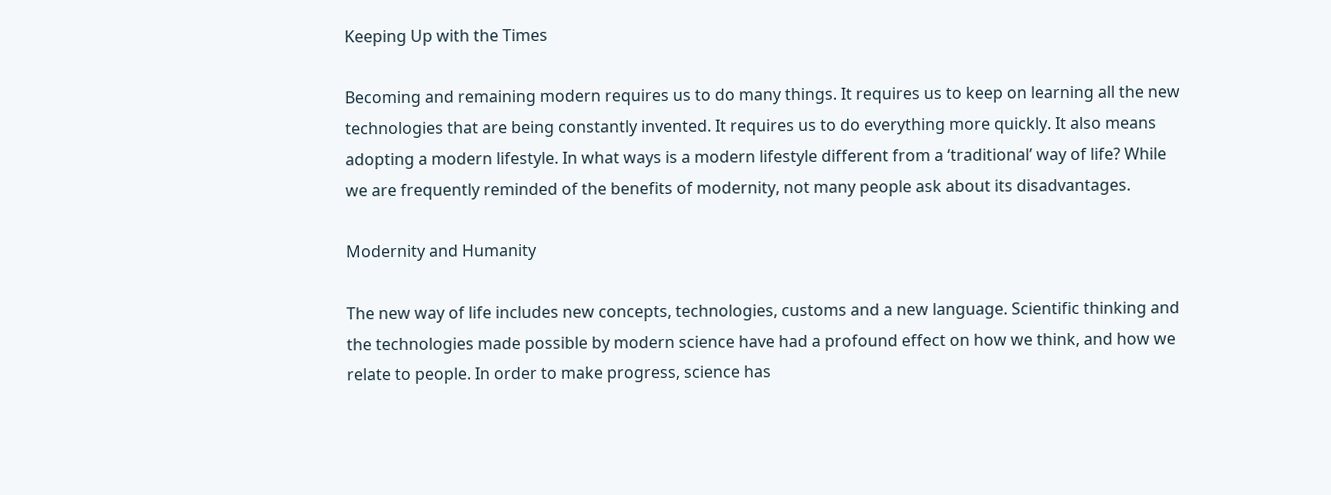Keeping Up with the Times

Becoming and remaining modern requires us to do many things. It requires us to keep on learning all the new technologies that are being constantly invented. It requires us to do everything more quickly. It also means adopting a modern lifestyle. In what ways is a modern lifestyle different from a ‘traditional’ way of life? While we are frequently reminded of the benefits of modernity, not many people ask about its disadvantages.

Modernity and Humanity

The new way of life includes new concepts, technologies, customs and a new language. Scientific thinking and the technologies made possible by modern science have had a profound effect on how we think, and how we relate to people. In order to make progress, science has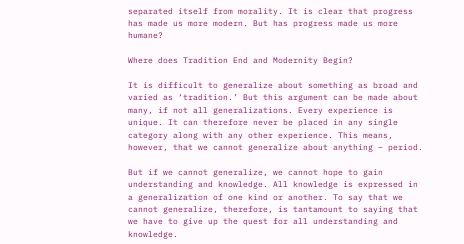separated itself from morality. It is clear that progress has made us more modern. But has progress made us more humane?

Where does Tradition End and Modernity Begin?

It is difficult to generalize about something as broad and varied as ‘tradition.’ But this argument can be made about many, if not all generalizations. Every experience is unique. It can therefore never be placed in any single category along with any other experience. This means, however, that we cannot generalize about anything – period.

But if we cannot generalize, we cannot hope to gain understanding and knowledge. All knowledge is expressed in a generalization of one kind or another. To say that we cannot generalize, therefore, is tantamount to saying that we have to give up the quest for all understanding and knowledge.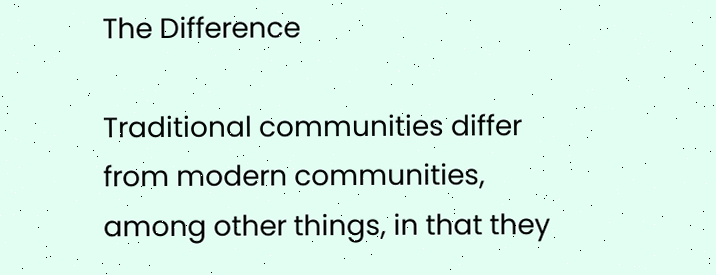The Difference

Traditional communities differ from modern communities, among other things, in that they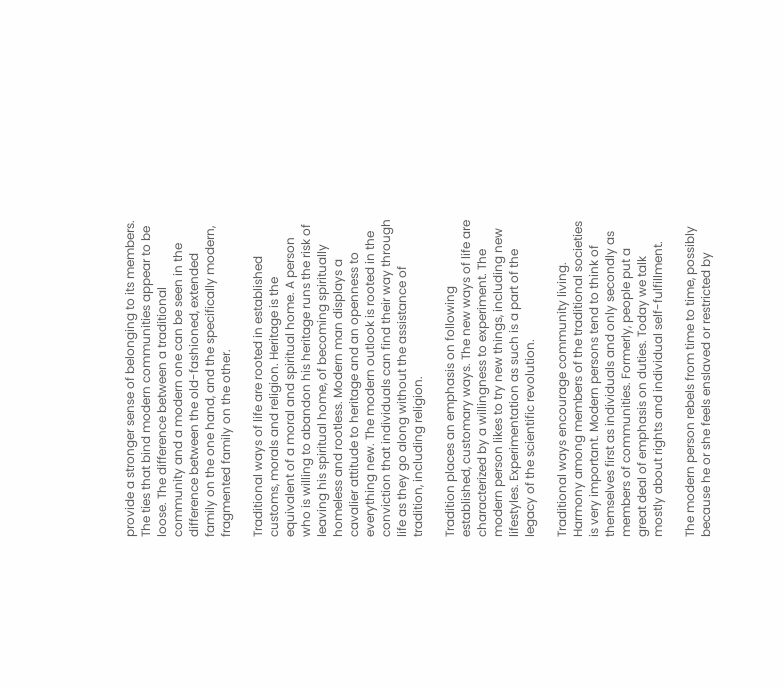provide a stronger sense of belonging to its members. The ties that bind modern communities appear to be loose. The difference between a traditional community and a modern one can be seen in the difference between the old-fashioned, extended family on the one hand, and the specifically modern, fragmented family on the other.

Traditional ways of life are rooted in established customs, morals and religion. Heritage is the equivalent of a moral and spiritual home. A person who is willing to abandon his heritage runs the risk of leaving his spiritual home, of becoming spiritually homeless and rootless. Modern man displays a cavalier attitude to heritage and an openness to everything new. The modern outlook is rooted in the conviction that individuals can find their way through life as they go along without the assistance of tradition, including religion.

Tradition places an emphasis on following established, customary ways. The new ways of life are characterized by a willingness to experiment. The modern person likes to try new things, including new lifestyles. Experimentation as such is a part of the legacy of the scientific revolution.

Traditional ways encourage community living. Harmony among members of the traditional societies is very important. Modern persons tend to think of themselves first as individuals and only secondly as members of communities. Formerly, people put a great deal of emphasis on duties. Today we talk mostly about rights and individual self-fulfillment.

The modern person rebels from time to time, possibly because he or she feels enslaved or restricted by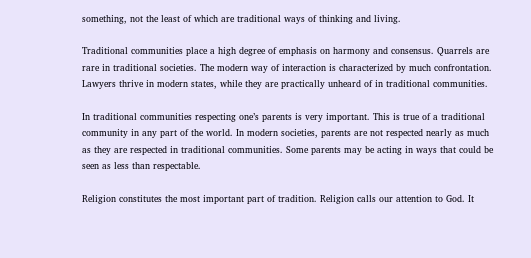something, not the least of which are traditional ways of thinking and living.

Traditional communities place a high degree of emphasis on harmony and consensus. Quarrels are rare in traditional societies. The modern way of interaction is characterized by much confrontation. Lawyers thrive in modern states, while they are practically unheard of in traditional communities.

In traditional communities respecting one’s parents is very important. This is true of a traditional community in any part of the world. In modern societies, parents are not respected nearly as much as they are respected in traditional communities. Some parents may be acting in ways that could be seen as less than respectable.

Religion constitutes the most important part of tradition. Religion calls our attention to God. It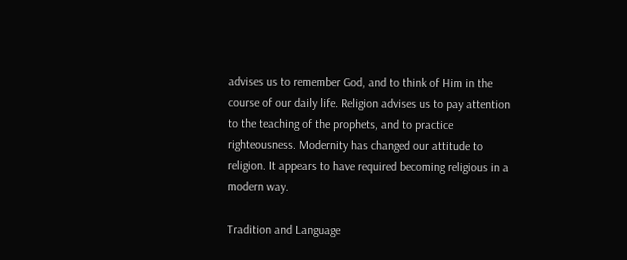advises us to remember God, and to think of Him in the course of our daily life. Religion advises us to pay attention to the teaching of the prophets, and to practice righteousness. Modernity has changed our attitude to religion. It appears to have required becoming religious in a modern way.

Tradition and Language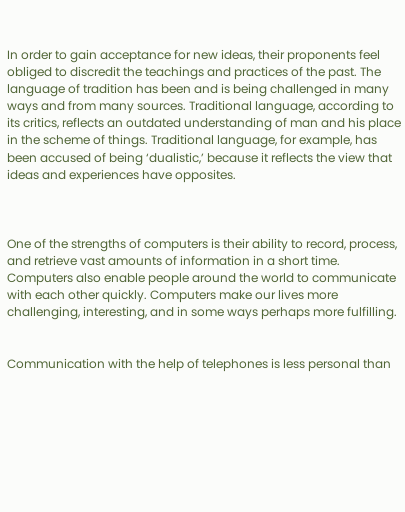In order to gain acceptance for new ideas, their proponents feel obliged to discredit the teachings and practices of the past. The language of tradition has been and is being challenged in many ways and from many sources. Traditional language, according to its critics, reflects an outdated understanding of man and his place in the scheme of things. Traditional language, for example, has been accused of being ‘dualistic,’ because it reflects the view that ideas and experiences have opposites.



One of the strengths of computers is their ability to record, process, and retrieve vast amounts of information in a short time. Computers also enable people around the world to communicate with each other quickly. Computers make our lives more challenging, interesting, and in some ways perhaps more fulfilling.


Communication with the help of telephones is less personal than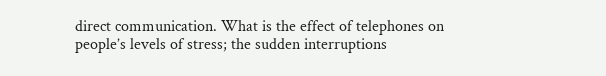direct communication. What is the effect of telephones on people’s levels of stress; the sudden interruptions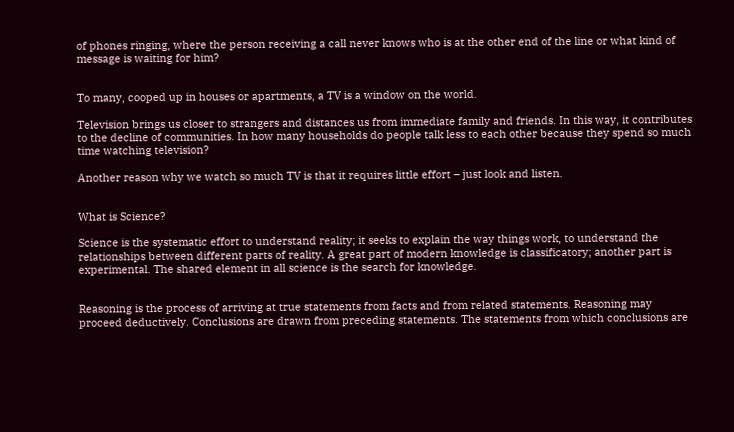of phones ringing, where the person receiving a call never knows who is at the other end of the line or what kind of message is waiting for him?


To many, cooped up in houses or apartments, a TV is a window on the world.

Television brings us closer to strangers and distances us from immediate family and friends. In this way, it contributes to the decline of communities. In how many households do people talk less to each other because they spend so much time watching television?

Another reason why we watch so much TV is that it requires little effort – just look and listen.


What is Science?

Science is the systematic effort to understand reality; it seeks to explain the way things work, to understand the relationships between different parts of reality. A great part of modern knowledge is classificatory; another part is experimental. The shared element in all science is the search for knowledge.


Reasoning is the process of arriving at true statements from facts and from related statements. Reasoning may proceed deductively. Conclusions are drawn from preceding statements. The statements from which conclusions are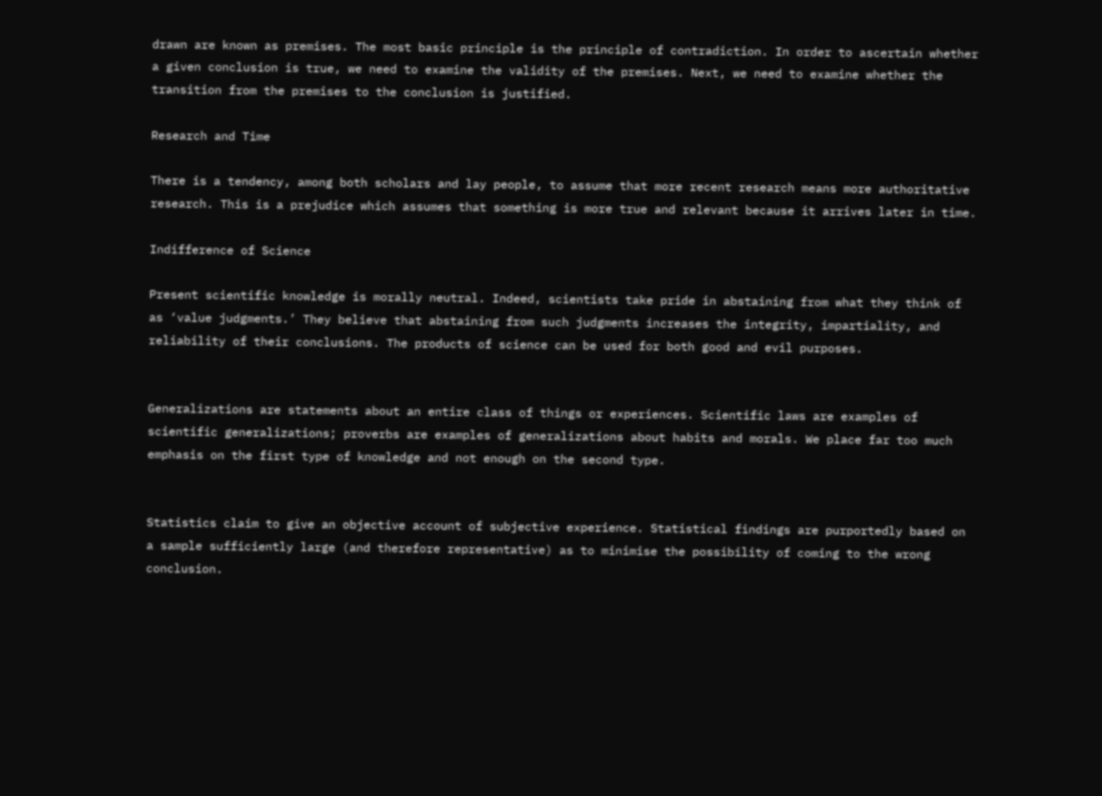drawn are known as premises. The most basic principle is the principle of contradiction. In order to ascertain whether a given conclusion is true, we need to examine the validity of the premises. Next, we need to examine whether the transition from the premises to the conclusion is justified.

Research and Time

There is a tendency, among both scholars and lay people, to assume that more recent research means more authoritative research. This is a prejudice which assumes that something is more true and relevant because it arrives later in time.

Indifference of Science

Present scientific knowledge is morally neutral. Indeed, scientists take pride in abstaining from what they think of as ‘value judgments.’ They believe that abstaining from such judgments increases the integrity, impartiality, and reliability of their conclusions. The products of science can be used for both good and evil purposes.


Generalizations are statements about an entire class of things or experiences. Scientific laws are examples of scientific generalizations; proverbs are examples of generalizations about habits and morals. We place far too much emphasis on the first type of knowledge and not enough on the second type.


Statistics claim to give an objective account of subjective experience. Statistical findings are purportedly based on a sample sufficiently large (and therefore representative) as to minimise the possibility of coming to the wrong conclusion.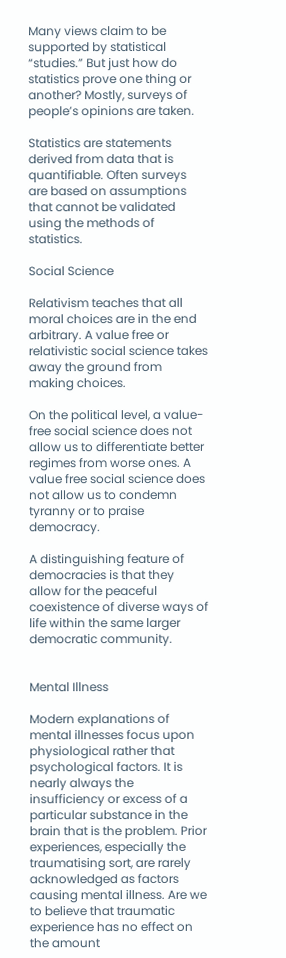Many views claim to be supported by statistical “studies.” But just how do statistics prove one thing or another? Mostly, surveys of people’s opinions are taken.

Statistics are statements derived from data that is quantifiable. Often surveys are based on assumptions that cannot be validated using the methods of statistics.

Social Science

Relativism teaches that all moral choices are in the end arbitrary. A value free or relativistic social science takes away the ground from making choices.

On the political level, a value-free social science does not allow us to differentiate better regimes from worse ones. A value free social science does not allow us to condemn tyranny or to praise democracy.

A distinguishing feature of democracies is that they allow for the peaceful coexistence of diverse ways of life within the same larger democratic community.


Mental Illness

Modern explanations of mental illnesses focus upon physiological rather that psychological factors. It is nearly always the insufficiency or excess of a particular substance in the brain that is the problem. Prior experiences, especially the traumatising sort, are rarely acknowledged as factors  causing mental illness. Are we to believe that traumatic experience has no effect on the amount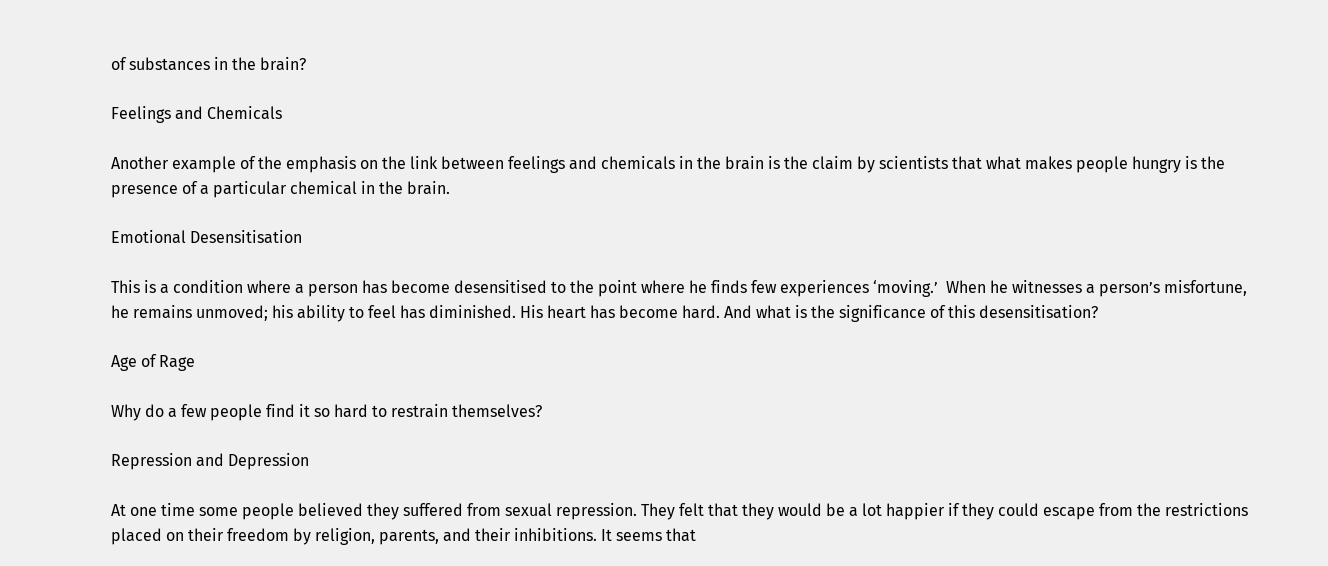of substances in the brain?

Feelings and Chemicals

Another example of the emphasis on the link between feelings and chemicals in the brain is the claim by scientists that what makes people hungry is the presence of a particular chemical in the brain.

Emotional Desensitisation

This is a condition where a person has become desensitised to the point where he finds few experiences ‘moving.’  When he witnesses a person’s misfortune, he remains unmoved; his ability to feel has diminished. His heart has become hard. And what is the significance of this desensitisation?

Age of Rage

Why do a few people find it so hard to restrain themselves?

Repression and Depression

At one time some people believed they suffered from sexual repression. They felt that they would be a lot happier if they could escape from the restrictions placed on their freedom by religion, parents, and their inhibitions. It seems that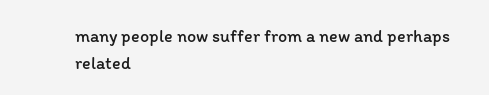many people now suffer from a new and perhaps related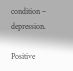condition – depression.

Positive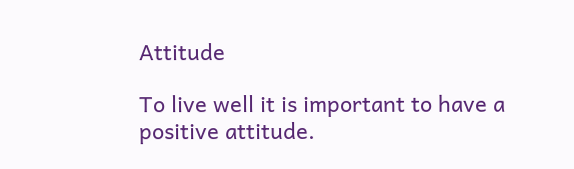Attitude

To live well it is important to have a positive attitude.